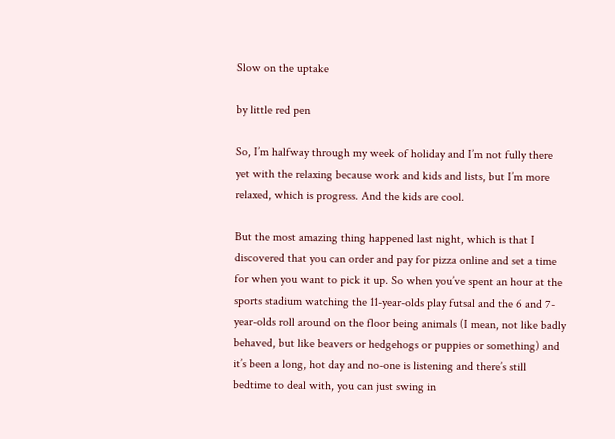Slow on the uptake

by little red pen

So, I’m halfway through my week of holiday and I’m not fully there yet with the relaxing because work and kids and lists, but I’m more relaxed, which is progress. And the kids are cool.

But the most amazing thing happened last night, which is that I discovered that you can order and pay for pizza online and set a time for when you want to pick it up. So when you’ve spent an hour at the sports stadium watching the 11-year-olds play futsal and the 6 and 7-year-olds roll around on the floor being animals (I mean, not like badly behaved, but like beavers or hedgehogs or puppies or something) and it’s been a long, hot day and no-one is listening and there’s still bedtime to deal with, you can just swing in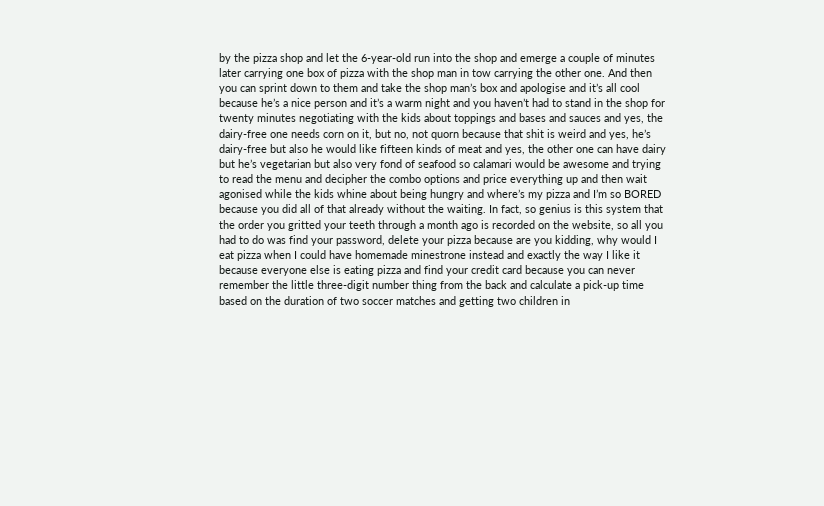by the pizza shop and let the 6-year-old run into the shop and emerge a couple of minutes later carrying one box of pizza with the shop man in tow carrying the other one. And then you can sprint down to them and take the shop man’s box and apologise and it’s all cool because he’s a nice person and it’s a warm night and you haven’t had to stand in the shop for twenty minutes negotiating with the kids about toppings and bases and sauces and yes, the dairy-free one needs corn on it, but no, not quorn because that shit is weird and yes, he’s dairy-free but also he would like fifteen kinds of meat and yes, the other one can have dairy but he’s vegetarian but also very fond of seafood so calamari would be awesome and trying to read the menu and decipher the combo options and price everything up and then wait agonised while the kids whine about being hungry and where’s my pizza and I’m so BORED because you did all of that already without the waiting. In fact, so genius is this system that the order you gritted your teeth through a month ago is recorded on the website, so all you had to do was find your password, delete your pizza because are you kidding, why would I eat pizza when I could have homemade minestrone instead and exactly the way I like it because everyone else is eating pizza and find your credit card because you can never remember the little three-digit number thing from the back and calculate a pick-up time based on the duration of two soccer matches and getting two children in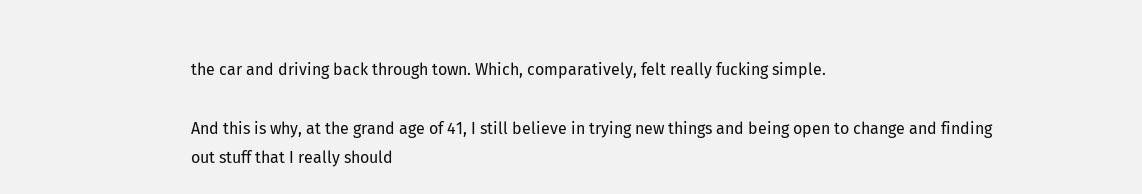the car and driving back through town. Which, comparatively, felt really fucking simple.

And this is why, at the grand age of 41, I still believe in trying new things and being open to change and finding out stuff that I really should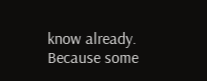know already. Because some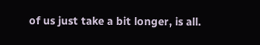of us just take a bit longer, is all.